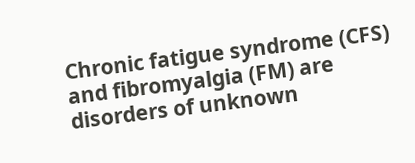Chronic fatigue syndrome (CFS) and fibromyalgia (FM) are disorders of unknown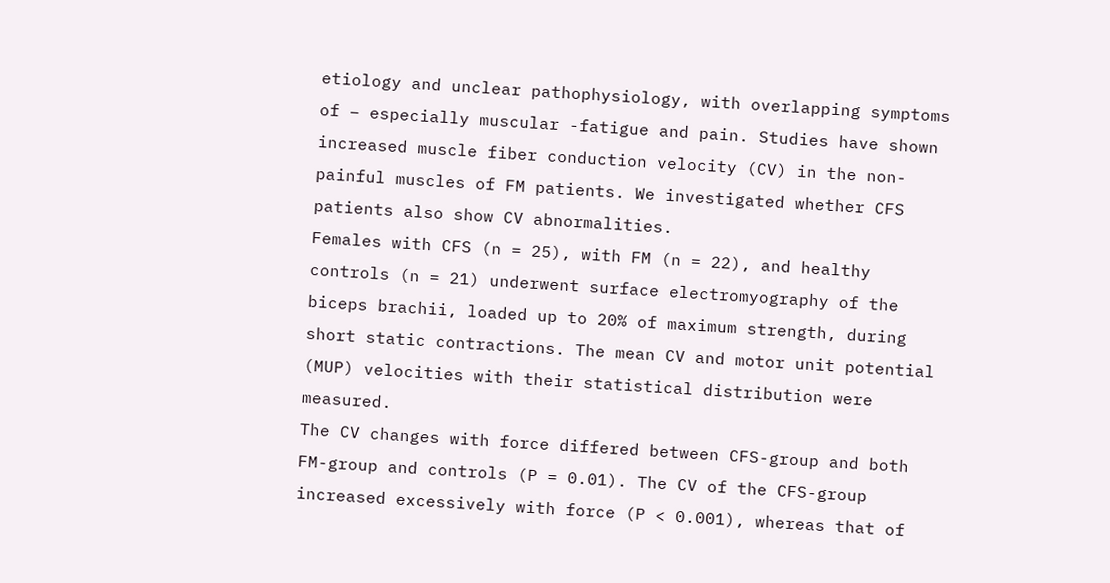etiology and unclear pathophysiology, with overlapping symptoms of – especially muscular -fatigue and pain. Studies have shown increased muscle fiber conduction velocity (CV) in the non-painful muscles of FM patients. We investigated whether CFS patients also show CV abnormalities.
Females with CFS (n = 25), with FM (n = 22), and healthy controls (n = 21) underwent surface electromyography of the biceps brachii, loaded up to 20% of maximum strength, during short static contractions. The mean CV and motor unit potential (MUP) velocities with their statistical distribution were measured.
The CV changes with force differed between CFS-group and both FM-group and controls (P = 0.01). The CV of the CFS-group increased excessively with force (P < 0.001), whereas that of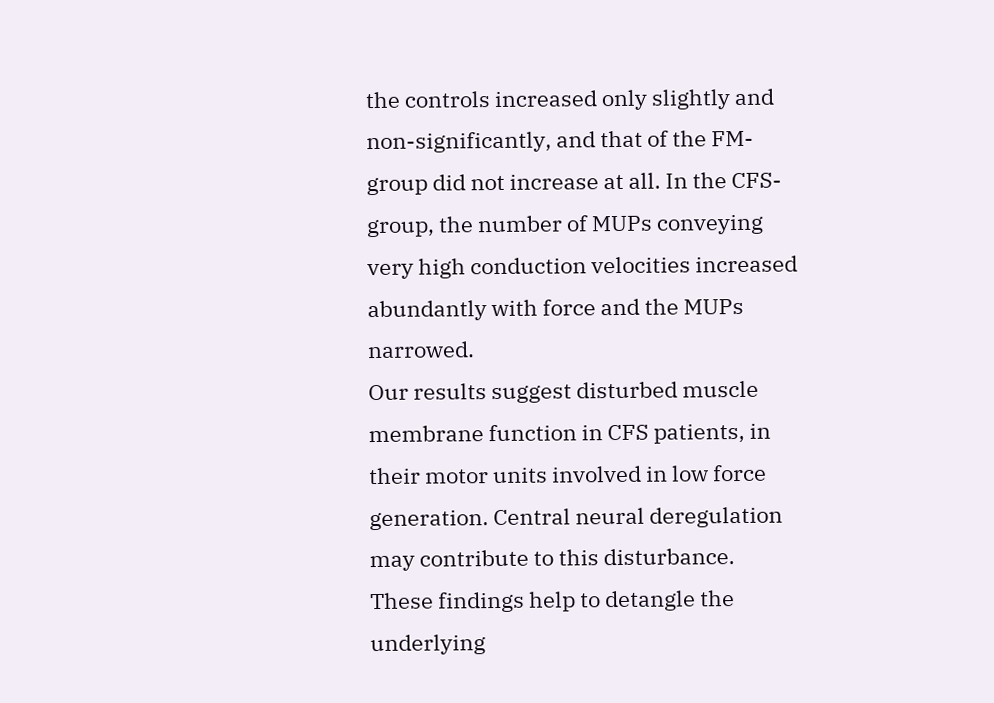the controls increased only slightly and non-significantly, and that of the FM-group did not increase at all. In the CFS-group, the number of MUPs conveying very high conduction velocities increased abundantly with force and the MUPs narrowed.
Our results suggest disturbed muscle membrane function in CFS patients, in their motor units involved in low force generation. Central neural deregulation may contribute to this disturbance.
These findings help to detangle the underlying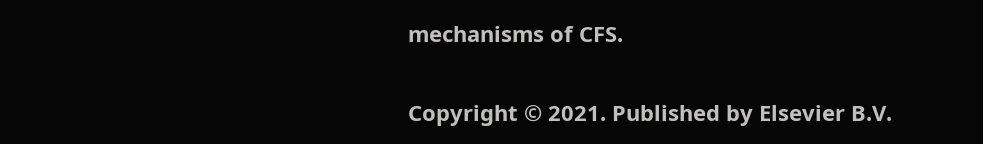mechanisms of CFS.

Copyright © 2021. Published by Elsevier B.V.